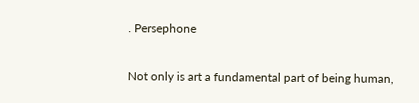. Persephone

Not only is art a fundamental part of being human,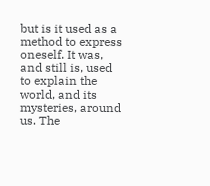but is it used as a method to express oneself. It was, and still is, used to explain the world, and its mysteries, around us. The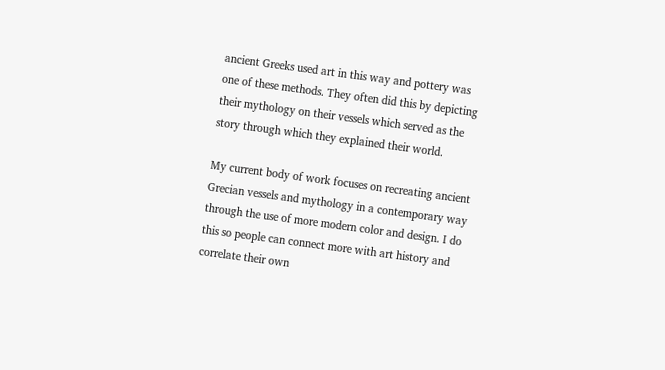ancient Greeks used art in this way and pottery was one of these methods. They often did this by depicting their mythology on their vessels which served as the story through which they explained their world.

My current body of work focuses on recreating ancient Grecian vessels and mythology in a contemporary way through the use of more modern color and design. I do this so people can connect more with art history and correlate their own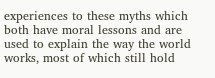experiences to these myths which both have moral lessons and are used to explain the way the world works, most of which still hold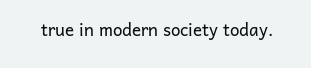true in modern society today.